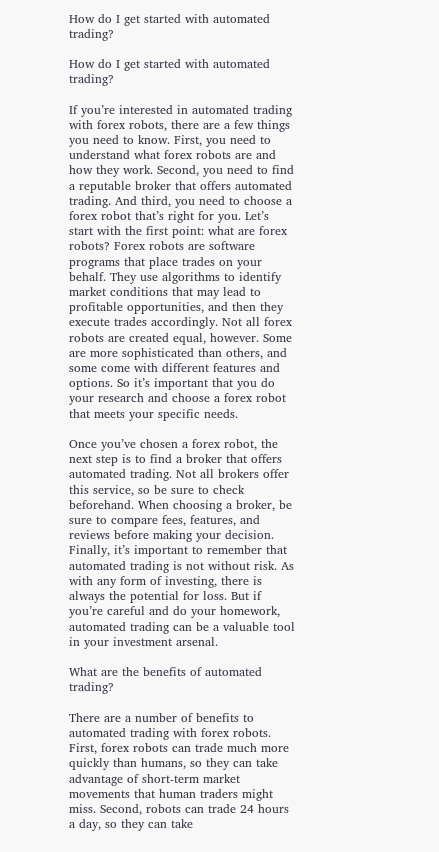How do I get started with automated trading?

How do I get started with automated trading?

If you’re interested in automated trading with forex robots, there are a few things you need to know. First, you need to understand what forex robots are and how they work. Second, you need to find a reputable broker that offers automated trading. And third, you need to choose a forex robot that’s right for you. Let’s start with the first point: what are forex robots? Forex robots are software programs that place trades on your behalf. They use algorithms to identify market conditions that may lead to profitable opportunities, and then they execute trades accordingly. Not all forex robots are created equal, however. Some are more sophisticated than others, and some come with different features and options. So it’s important that you do your research and choose a forex robot that meets your specific needs.

Once you’ve chosen a forex robot, the next step is to find a broker that offers automated trading. Not all brokers offer this service, so be sure to check beforehand. When choosing a broker, be sure to compare fees, features, and reviews before making your decision. Finally, it’s important to remember that automated trading is not without risk. As with any form of investing, there is always the potential for loss. But if you’re careful and do your homework, automated trading can be a valuable tool in your investment arsenal.

What are the benefits of automated trading?

There are a number of benefits to automated trading with forex robots. First, forex robots can trade much more quickly than humans, so they can take advantage of short-term market movements that human traders might miss. Second, robots can trade 24 hours a day, so they can take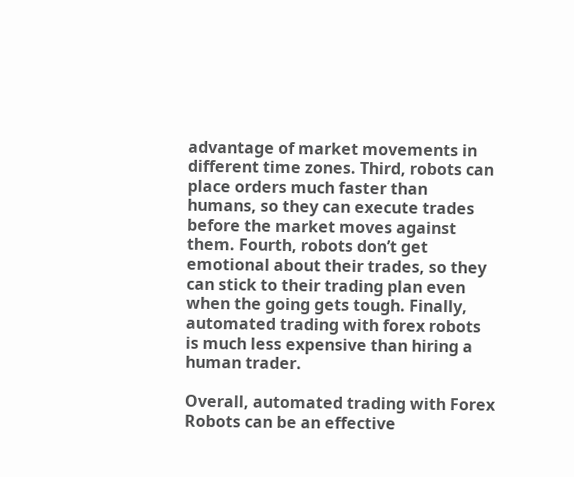advantage of market movements in different time zones. Third, robots can place orders much faster than humans, so they can execute trades before the market moves against them. Fourth, robots don’t get emotional about their trades, so they can stick to their trading plan even when the going gets tough. Finally, automated trading with forex robots is much less expensive than hiring a human trader.

Overall, automated trading with Forex Robots can be an effective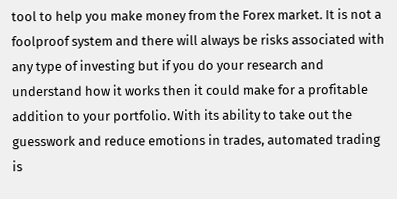tool to help you make money from the Forex market. It is not a foolproof system and there will always be risks associated with any type of investing but if you do your research and understand how it works then it could make for a profitable addition to your portfolio. With its ability to take out the guesswork and reduce emotions in trades, automated trading is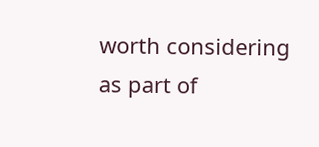worth considering as part of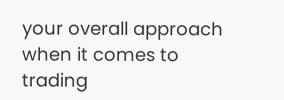your overall approach when it comes to trading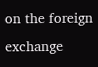on the foreign exchange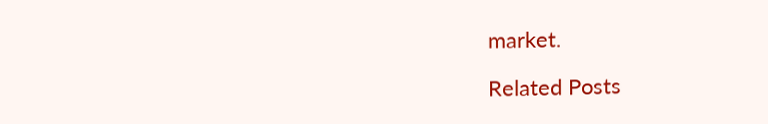market.

Related Posts